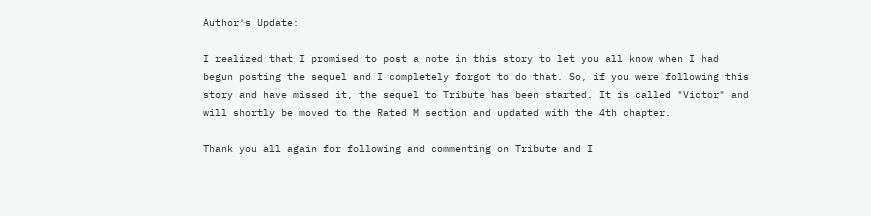Author's Update:

I realized that I promised to post a note in this story to let you all know when I had begun posting the sequel and I completely forgot to do that. So, if you were following this story and have missed it, the sequel to Tribute has been started. It is called "Victor" and will shortly be moved to the Rated M section and updated with the 4th chapter.

Thank you all again for following and commenting on Tribute and I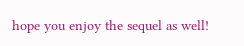hope you enjoy the sequel as well!